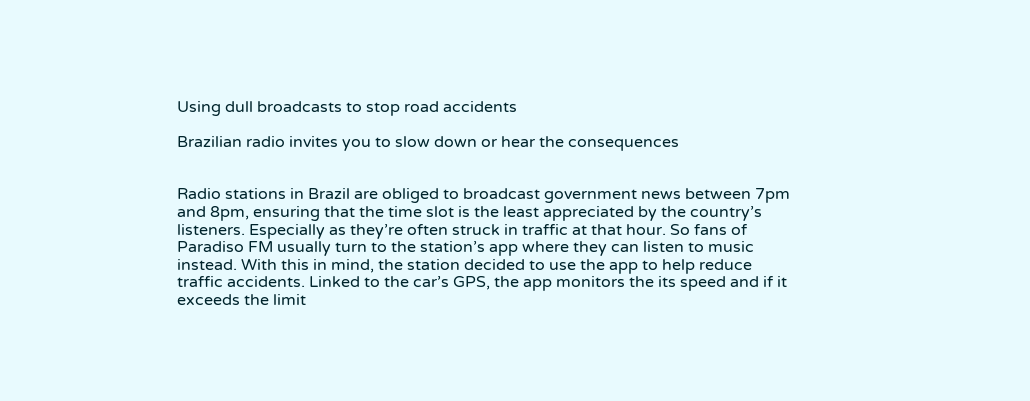Using dull broadcasts to stop road accidents

Brazilian radio invites you to slow down or hear the consequences


Radio stations in Brazil are obliged to broadcast government news between 7pm and 8pm, ensuring that the time slot is the least appreciated by the country’s listeners. Especially as they’re often struck in traffic at that hour. So fans of Paradiso FM usually turn to the station’s app where they can listen to music instead. With this in mind, the station decided to use the app to help reduce traffic accidents. Linked to the car’s GPS, the app monitors the its speed and if it exceeds the limit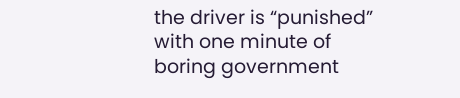the driver is “punished” with one minute of boring government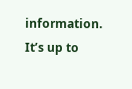information. It’s up to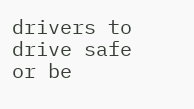drivers to drive safe or be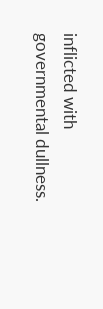inflicted with governmental dullness.